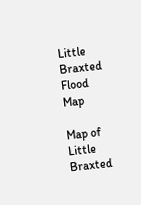Little Braxted Flood Map

Map of Little Braxted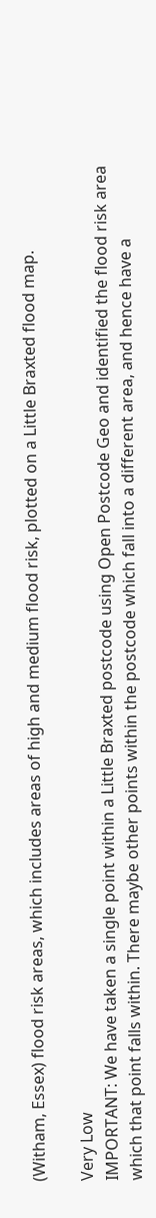(Witham, Essex) flood risk areas, which includes areas of high and medium flood risk, plotted on a Little Braxted flood map.

Very Low
IMPORTANT: We have taken a single point within a Little Braxted postcode using Open Postcode Geo and identified the flood risk area which that point falls within. There maybe other points within the postcode which fall into a different area, and hence have a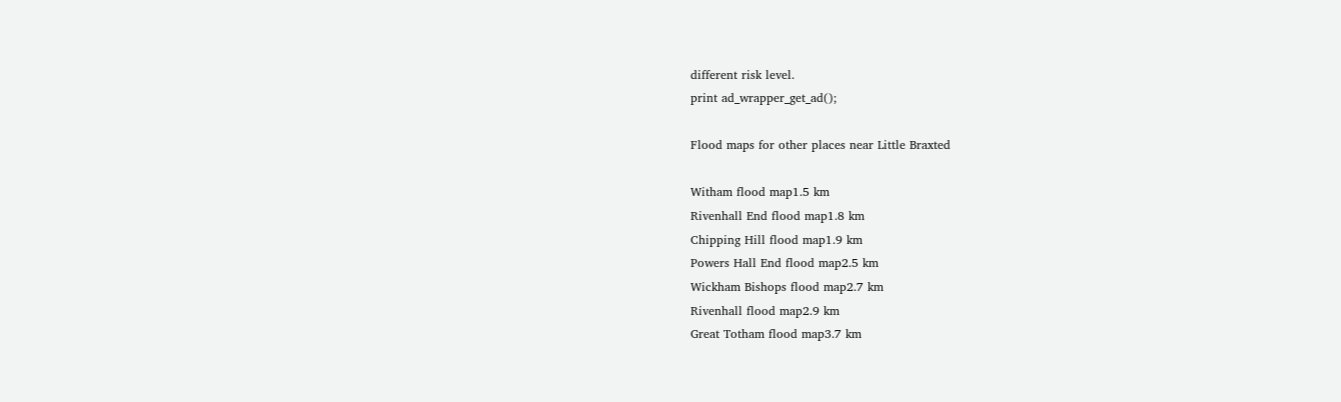different risk level.
print ad_wrapper_get_ad();

Flood maps for other places near Little Braxted

Witham flood map1.5 km
Rivenhall End flood map1.8 km
Chipping Hill flood map1.9 km
Powers Hall End flood map2.5 km
Wickham Bishops flood map2.7 km
Rivenhall flood map2.9 km
Great Totham flood map3.7 km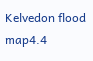Kelvedon flood map4.4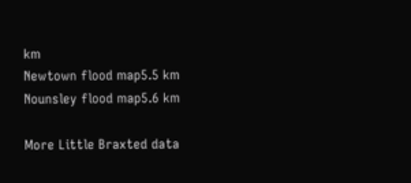km
Newtown flood map5.5 km
Nounsley flood map5.6 km

More Little Braxted data